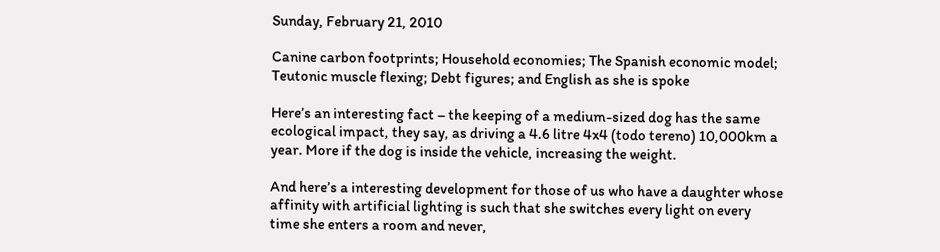Sunday, February 21, 2010

Canine carbon footprints; Household economies; The Spanish economic model; Teutonic muscle flexing; Debt figures; and English as she is spoke

Here’s an interesting fact – the keeping of a medium-sized dog has the same ecological impact, they say, as driving a 4.6 litre 4x4 (todo tereno) 10,000km a year. More if the dog is inside the vehicle, increasing the weight.

And here’s a interesting development for those of us who have a daughter whose affinity with artificial lighting is such that she switches every light on every time she enters a room and never,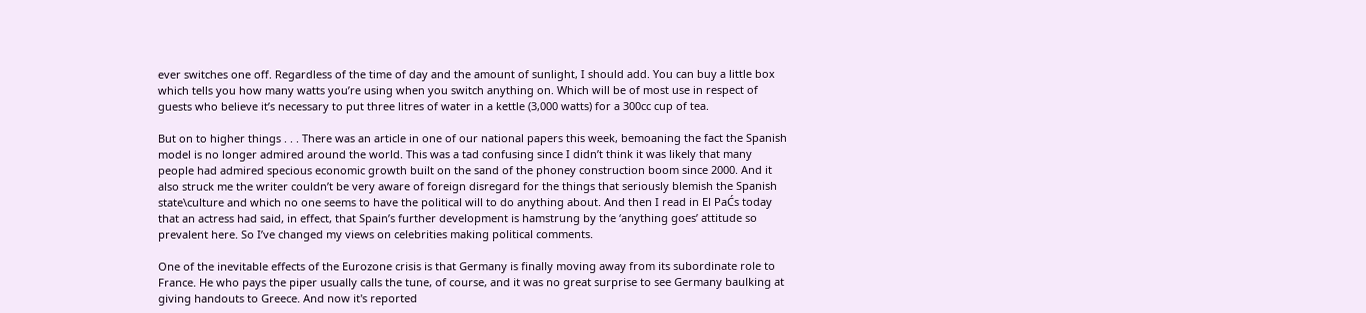ever switches one off. Regardless of the time of day and the amount of sunlight, I should add. You can buy a little box which tells you how many watts you’re using when you switch anything on. Which will be of most use in respect of guests who believe it’s necessary to put three litres of water in a kettle (3,000 watts) for a 300cc cup of tea.

But on to higher things . . . There was an article in one of our national papers this week, bemoaning the fact the Spanish model is no longer admired around the world. This was a tad confusing since I didn’t think it was likely that many people had admired specious economic growth built on the sand of the phoney construction boom since 2000. And it also struck me the writer couldn’t be very aware of foreign disregard for the things that seriously blemish the Spanish state\culture and which no one seems to have the political will to do anything about. And then I read in El PaĆs today that an actress had said, in effect, that Spain’s further development is hamstrung by the ‘anything goes’ attitude so prevalent here. So I’ve changed my views on celebrities making political comments.

One of the inevitable effects of the Eurozone crisis is that Germany is finally moving away from its subordinate role to France. He who pays the piper usually calls the tune, of course, and it was no great surprise to see Germany baulking at giving handouts to Greece. And now it's reported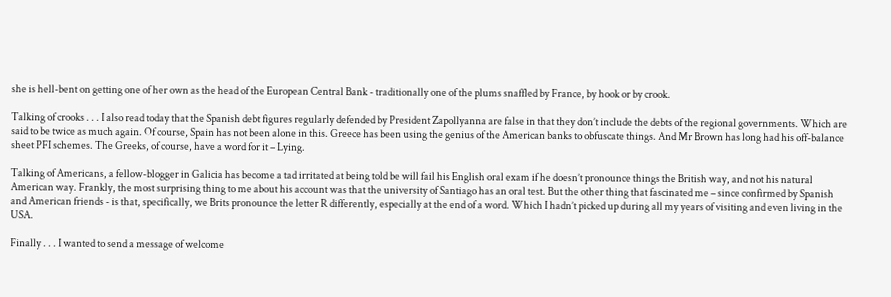she is hell-bent on getting one of her own as the head of the European Central Bank - traditionally one of the plums snaffled by France, by hook or by crook.

Talking of crooks . . . I also read today that the Spanish debt figures regularly defended by President Zapollyanna are false in that they don’t include the debts of the regional governments. Which are said to be twice as much again. Of course, Spain has not been alone in this. Greece has been using the genius of the American banks to obfuscate things. And Mr Brown has long had his off-balance sheet PFI schemes. The Greeks, of course, have a word for it – Lying.

Talking of Americans, a fellow-blogger in Galicia has become a tad irritated at being told be will fail his English oral exam if he doesn’t pronounce things the British way, and not his natural American way. Frankly, the most surprising thing to me about his account was that the university of Santiago has an oral test. But the other thing that fascinated me – since confirmed by Spanish and American friends - is that, specifically, we Brits pronounce the letter R differently, especially at the end of a word. Which I hadn’t picked up during all my years of visiting and even living in the USA.

Finally . . . I wanted to send a message of welcome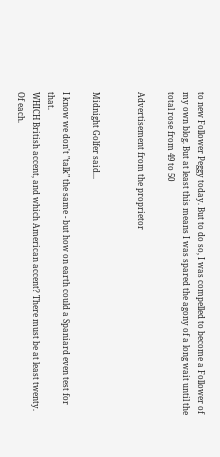to new Follower Peggy today. But to do so, I was compelled to become a Follower of my own blog. But at least this means I was spared the agony of a long wait until the total rose from 49 to 50

Advertisement from the proprietor


Midnight Golfer said...

I know we don't "talk" the same - but how on earth could a Spaniard even test for that.
WHICH British accent, and which American accent? There must be at least twenty.
Of each.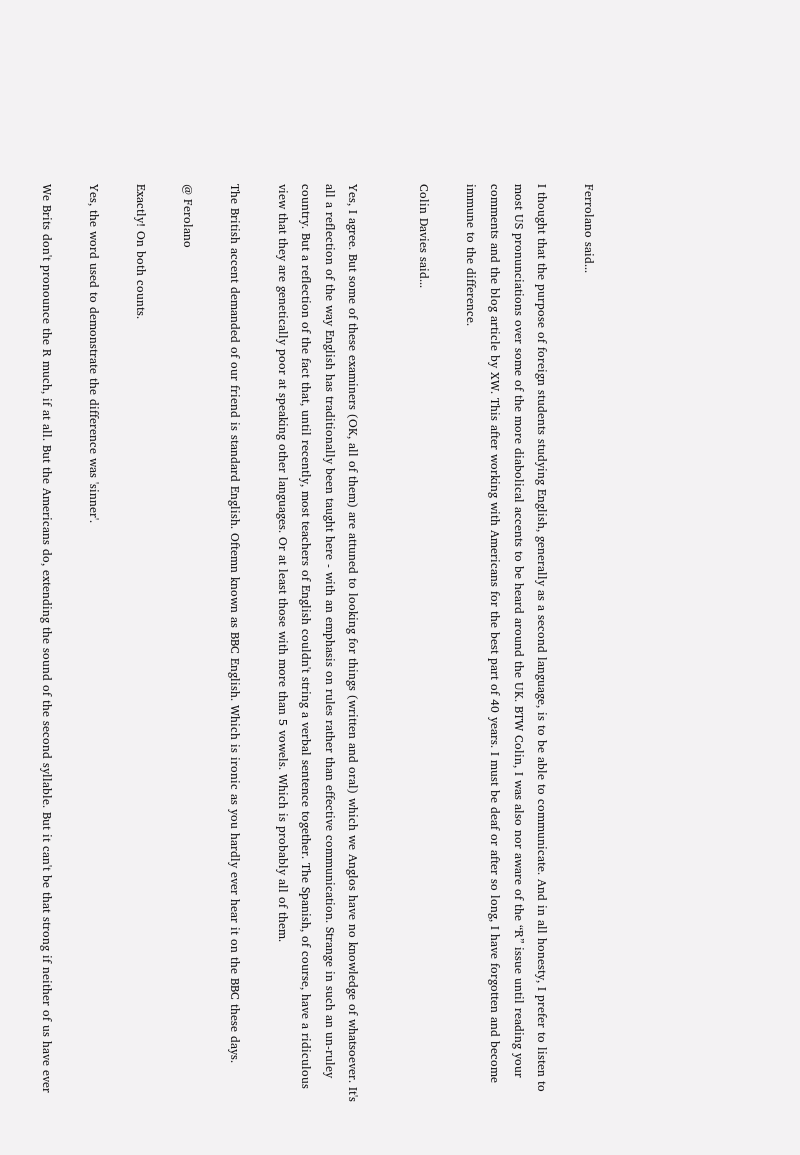Ferrolano said...

I thought that the purpose of foreign students studying English, generally as a second language, is to be able to communicate. And in all honesty, I prefer to listen to most US pronunciations over some of the more diabolical accents to be heard around the UK. BTW Colin, I was also nor aware of the “R” issue until reading your comments and the blog article by XW. This after working with Americans for the best part of 40 years. I must be deaf or after so long, I have forgotten and become immune to the difference.

Colin Davies said...


Yes, I agree. But some of these examiners (OK, all of them) are attuned to looking for things (written and oral) which we Anglos have no knowledge of whatsoever. It's all a reflection of the way English has traditionally been taught here - with an emphasis on rules rather than effective communication. Strange in such an un-ruley country. But a reflection of the fact that, until recently, most teachers of English couldn't string a verbal sentence together. The Spanish, of course, have a ridiculous view that they are genetically poor at speaking other languages. Or at least those with more than 5 vowels. Which is probably all of them.

The British accent demanded of our friend is standard English. Oftemn known as BBC English. Which is ironic as you hardly ever hear it on the BBC these days.

@ Ferolano

Exactly! On both counts.

Yes, the word used to demonstrate the difference was 'sinner'.

We Brits don't pronounce the R much, if at all. But the Americans do, extending the sound of the second syllable. But it can't be that strong if neither of us have ever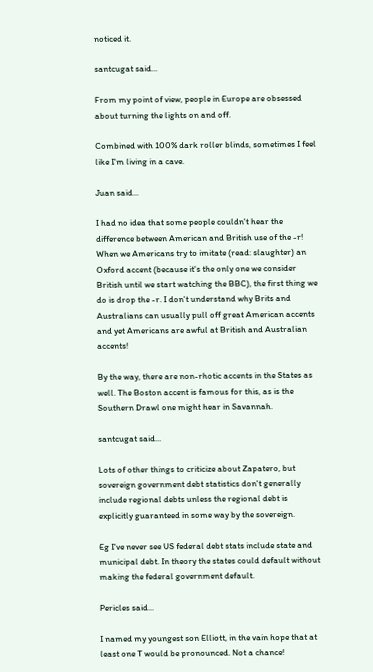noticed it.

santcugat said...

From my point of view, people in Europe are obsessed about turning the lights on and off.

Combined with 100% dark roller blinds, sometimes I feel like I'm living in a cave.

Juan said...

I had no idea that some people couldn't hear the difference between American and British use of the -r! When we Americans try to imitate (read: slaughter) an Oxford accent (because it's the only one we consider British until we start watching the BBC), the first thing we do is drop the -r. I don't understand why Brits and Australians can usually pull off great American accents and yet Americans are awful at British and Australian accents!

By the way, there are non-rhotic accents in the States as well. The Boston accent is famous for this, as is the Southern Drawl one might hear in Savannah.

santcugat said...

Lots of other things to criticize about Zapatero, but sovereign government debt statistics don't generally include regional debts unless the regional debt is explicitly guaranteed in some way by the sovereign.

Eg I've never see US federal debt stats include state and municipal debt. In theory the states could default without making the federal government default.

Pericles said...

I named my youngest son Elliott, in the vain hope that at least one T would be pronounced. Not a chance!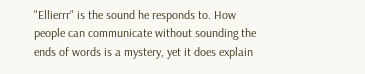"Ellierrr" is the sound he responds to. How people can communicate without sounding the ends of words is a mystery, yet it does explain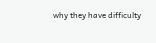why they have difficulty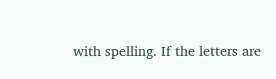with spelling. If the letters are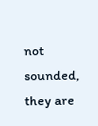not sounded, they are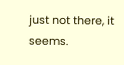just not there, it seems.